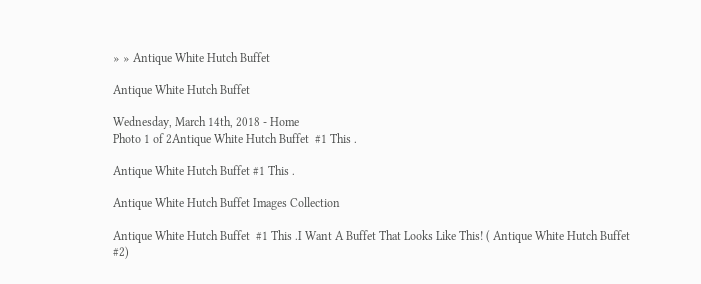» » Antique White Hutch Buffet

Antique White Hutch Buffet

Wednesday, March 14th, 2018 - Home
Photo 1 of 2Antique White Hutch Buffet  #1 This .

Antique White Hutch Buffet #1 This .

Antique White Hutch Buffet Images Collection

Antique White Hutch Buffet  #1 This .I Want A Buffet That Looks Like This! ( Antique White Hutch Buffet #2)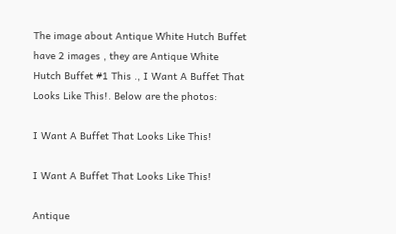The image about Antique White Hutch Buffet have 2 images , they are Antique White Hutch Buffet #1 This ., I Want A Buffet That Looks Like This!. Below are the photos:

I Want A Buffet That Looks Like This!

I Want A Buffet That Looks Like This!

Antique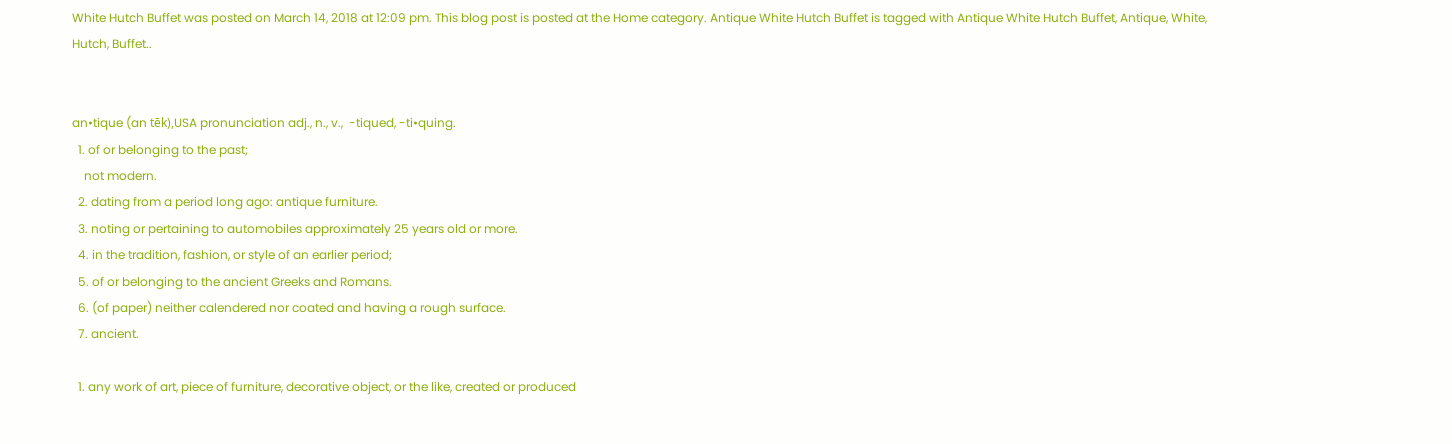White Hutch Buffet was posted on March 14, 2018 at 12:09 pm. This blog post is posted at the Home category. Antique White Hutch Buffet is tagged with Antique White Hutch Buffet, Antique, White, Hutch, Buffet..


an•tique (an tēk),USA pronunciation adj., n., v.,  -tiqued, -ti•quing.
  1. of or belonging to the past;
    not modern.
  2. dating from a period long ago: antique furniture.
  3. noting or pertaining to automobiles approximately 25 years old or more.
  4. in the tradition, fashion, or style of an earlier period;
  5. of or belonging to the ancient Greeks and Romans.
  6. (of paper) neither calendered nor coated and having a rough surface.
  7. ancient.

  1. any work of art, piece of furniture, decorative object, or the like, created or produced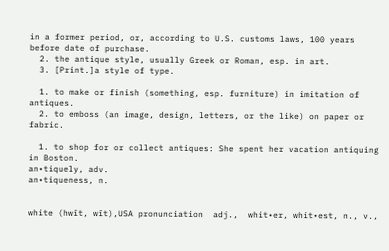in a former period, or, according to U.S. customs laws, 100 years before date of purchase.
  2. the antique style, usually Greek or Roman, esp. in art.
  3. [Print.]a style of type.

  1. to make or finish (something, esp. furniture) in imitation of antiques.
  2. to emboss (an image, design, letters, or the like) on paper or fabric.

  1. to shop for or collect antiques: She spent her vacation antiquing in Boston.
an•tiquely, adv.
an•tiqueness, n.


white (hwīt, wīt),USA pronunciation  adj.,  whit•er, whit•est, n., v.,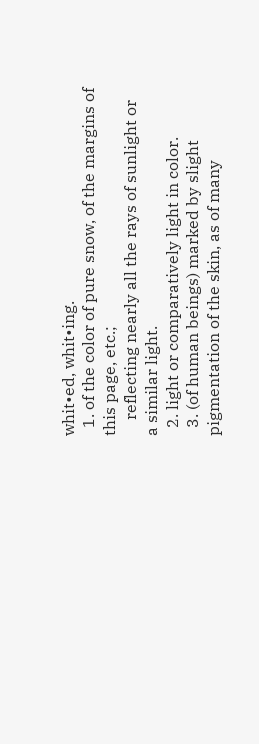whit•ed, whit•ing.
  1. of the color of pure snow, of the margins of this page, etc.;
    reflecting nearly all the rays of sunlight or a similar light.
  2. light or comparatively light in color.
  3. (of human beings) marked by slight pigmentation of the skin, as of many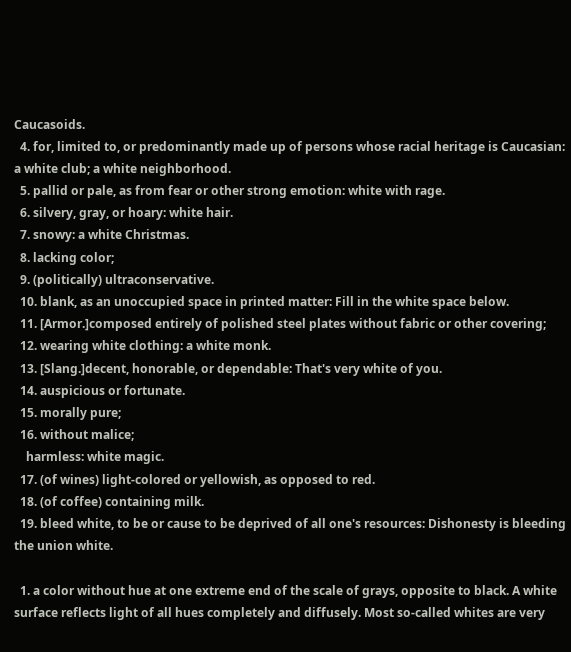Caucasoids.
  4. for, limited to, or predominantly made up of persons whose racial heritage is Caucasian: a white club; a white neighborhood.
  5. pallid or pale, as from fear or other strong emotion: white with rage.
  6. silvery, gray, or hoary: white hair.
  7. snowy: a white Christmas.
  8. lacking color;
  9. (politically) ultraconservative.
  10. blank, as an unoccupied space in printed matter: Fill in the white space below.
  11. [Armor.]composed entirely of polished steel plates without fabric or other covering;
  12. wearing white clothing: a white monk.
  13. [Slang.]decent, honorable, or dependable: That's very white of you.
  14. auspicious or fortunate.
  15. morally pure;
  16. without malice;
    harmless: white magic.
  17. (of wines) light-colored or yellowish, as opposed to red.
  18. (of coffee) containing milk.
  19. bleed white, to be or cause to be deprived of all one's resources: Dishonesty is bleeding the union white.

  1. a color without hue at one extreme end of the scale of grays, opposite to black. A white surface reflects light of all hues completely and diffusely. Most so-called whites are very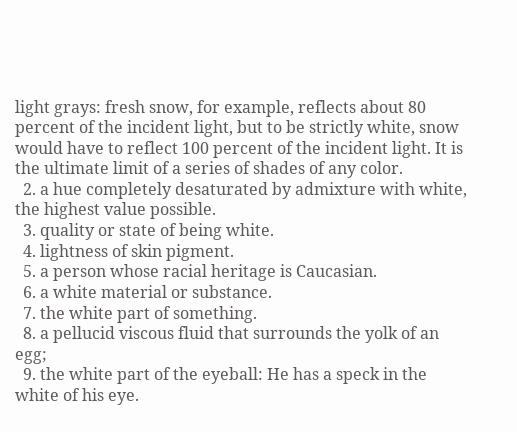light grays: fresh snow, for example, reflects about 80 percent of the incident light, but to be strictly white, snow would have to reflect 100 percent of the incident light. It is the ultimate limit of a series of shades of any color.
  2. a hue completely desaturated by admixture with white, the highest value possible.
  3. quality or state of being white.
  4. lightness of skin pigment.
  5. a person whose racial heritage is Caucasian.
  6. a white material or substance.
  7. the white part of something.
  8. a pellucid viscous fluid that surrounds the yolk of an egg;
  9. the white part of the eyeball: He has a speck in the white of his eye.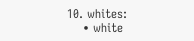10. whites:
    • white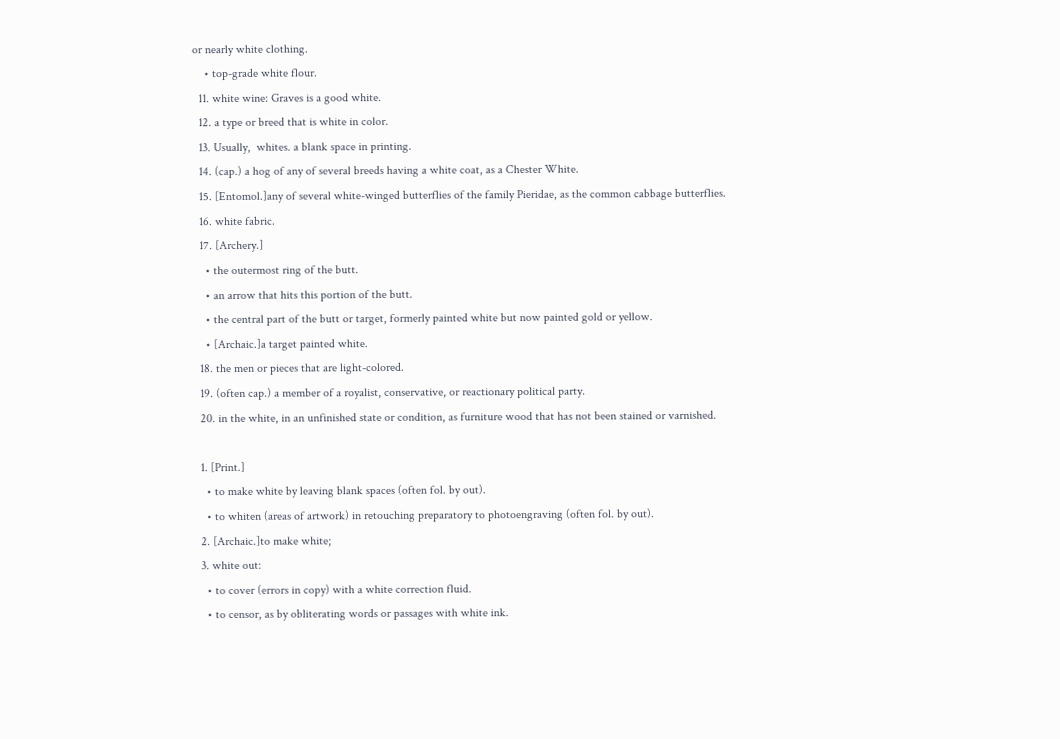or nearly white clothing.
    • top-grade white flour.
  11. white wine: Graves is a good white.
  12. a type or breed that is white in color.
  13. Usually,  whites. a blank space in printing.
  14. (cap.) a hog of any of several breeds having a white coat, as a Chester White.
  15. [Entomol.]any of several white-winged butterflies of the family Pieridae, as the common cabbage butterflies.
  16. white fabric.
  17. [Archery.]
    • the outermost ring of the butt.
    • an arrow that hits this portion of the butt.
    • the central part of the butt or target, formerly painted white but now painted gold or yellow.
    • [Archaic.]a target painted white.
  18. the men or pieces that are light-colored.
  19. (often cap.) a member of a royalist, conservative, or reactionary political party.
  20. in the white, in an unfinished state or condition, as furniture wood that has not been stained or varnished.

  1. [Print.]
    • to make white by leaving blank spaces (often fol. by out).
    • to whiten (areas of artwork) in retouching preparatory to photoengraving (often fol. by out).
  2. [Archaic.]to make white;
  3. white out:
    • to cover (errors in copy) with a white correction fluid.
    • to censor, as by obliterating words or passages with white ink.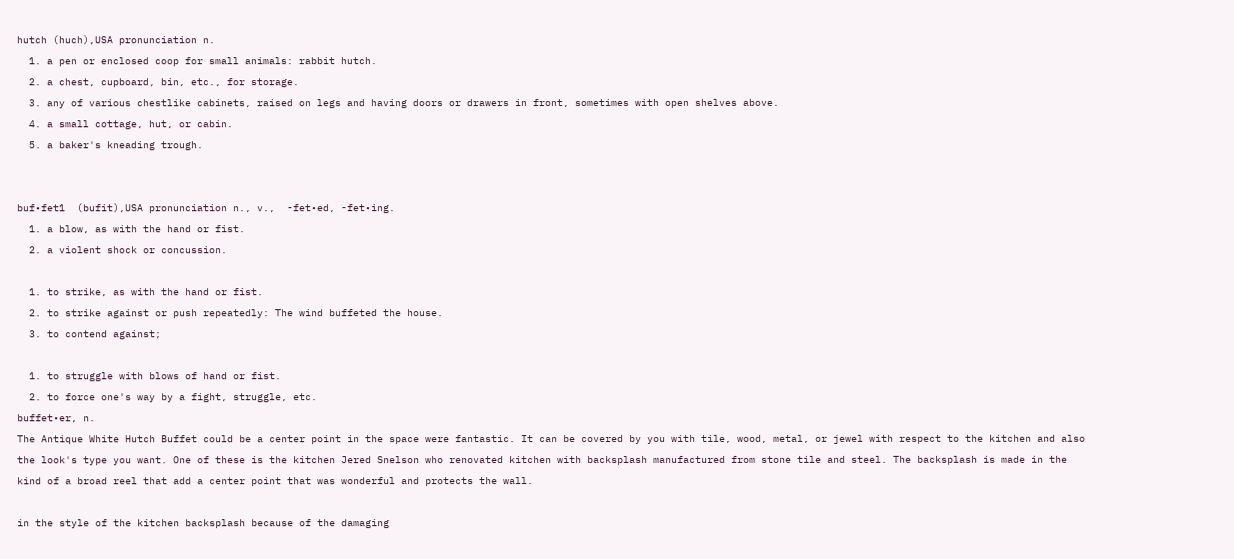hutch (huch),USA pronunciation n.
  1. a pen or enclosed coop for small animals: rabbit hutch.
  2. a chest, cupboard, bin, etc., for storage.
  3. any of various chestlike cabinets, raised on legs and having doors or drawers in front, sometimes with open shelves above.
  4. a small cottage, hut, or cabin.
  5. a baker's kneading trough.


buf•fet1  (bufit),USA pronunciation n., v.,  -fet•ed, -fet•ing.
  1. a blow, as with the hand or fist.
  2. a violent shock or concussion.

  1. to strike, as with the hand or fist.
  2. to strike against or push repeatedly: The wind buffeted the house.
  3. to contend against;

  1. to struggle with blows of hand or fist.
  2. to force one's way by a fight, struggle, etc.
buffet•er, n.
The Antique White Hutch Buffet could be a center point in the space were fantastic. It can be covered by you with tile, wood, metal, or jewel with respect to the kitchen and also the look's type you want. One of these is the kitchen Jered Snelson who renovated kitchen with backsplash manufactured from stone tile and steel. The backsplash is made in the kind of a broad reel that add a center point that was wonderful and protects the wall.

in the style of the kitchen backsplash because of the damaging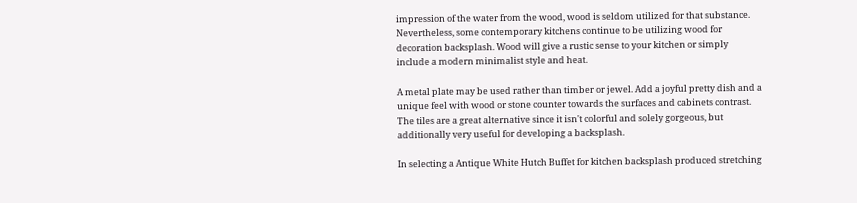impression of the water from the wood, wood is seldom utilized for that substance. Nevertheless, some contemporary kitchens continue to be utilizing wood for decoration backsplash. Wood will give a rustic sense to your kitchen or simply include a modern minimalist style and heat.

A metal plate may be used rather than timber or jewel. Add a joyful pretty dish and a unique feel with wood or stone counter towards the surfaces and cabinets contrast. The tiles are a great alternative since it isn't colorful and solely gorgeous, but additionally very useful for developing a backsplash.

In selecting a Antique White Hutch Buffet for kitchen backsplash produced stretching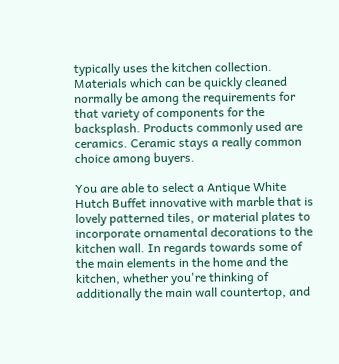typically uses the kitchen collection. Materials which can be quickly cleaned normally be among the requirements for that variety of components for the backsplash. Products commonly used are ceramics. Ceramic stays a really common choice among buyers.

You are able to select a Antique White Hutch Buffet innovative with marble that is lovely patterned tiles, or material plates to incorporate ornamental decorations to the kitchen wall. In regards towards some of the main elements in the home and the kitchen, whether you're thinking of additionally the main wall countertop, and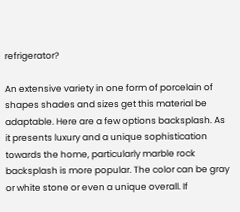refrigerator?

An extensive variety in one form of porcelain of shapes shades and sizes get this material be adaptable. Here are a few options backsplash. As it presents luxury and a unique sophistication towards the home, particularly marble rock backsplash is more popular. The color can be gray or white stone or even a unique overall. If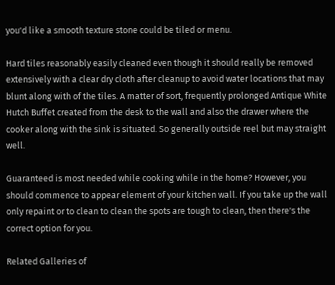you'd like a smooth texture stone could be tiled or menu.

Hard tiles reasonably easily cleaned even though it should really be removed extensively with a clear dry cloth after cleanup to avoid water locations that may blunt along with of the tiles. A matter of sort, frequently prolonged Antique White Hutch Buffet created from the desk to the wall and also the drawer where the cooker along with the sink is situated. So generally outside reel but may straight well.

Guaranteed is most needed while cooking while in the home? However, you should commence to appear element of your kitchen wall. If you take up the wall only repaint or to clean to clean the spots are tough to clean, then there's the correct option for you.

Related Galleries of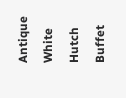Antique White Hutch Buffet